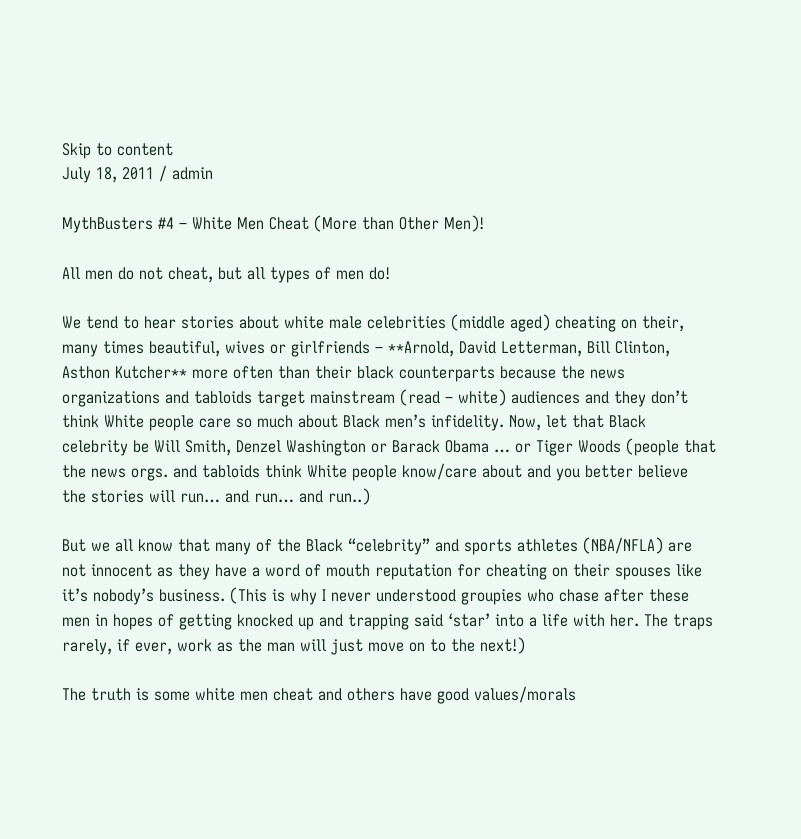Skip to content
July 18, 2011 / admin

MythBusters #4 – White Men Cheat (More than Other Men)!

All men do not cheat, but all types of men do!

We tend to hear stories about white male celebrities (middle aged) cheating on their, many times beautiful, wives or girlfriends – **Arnold, David Letterman, Bill Clinton, Asthon Kutcher** more often than their black counterparts because the news organizations and tabloids target mainstream (read – white) audiences and they don’t think White people care so much about Black men’s infidelity. Now, let that Black celebrity be Will Smith, Denzel Washington or Barack Obama … or Tiger Woods (people that the news orgs. and tabloids think White people know/care about and you better believe the stories will run… and run… and run..)

But we all know that many of the Black “celebrity” and sports athletes (NBA/NFLA) are not innocent as they have a word of mouth reputation for cheating on their spouses like it’s nobody’s business. (This is why I never understood groupies who chase after these men in hopes of getting knocked up and trapping said ‘star’ into a life with her. The traps rarely, if ever, work as the man will just move on to the next!)

The truth is some white men cheat and others have good values/morals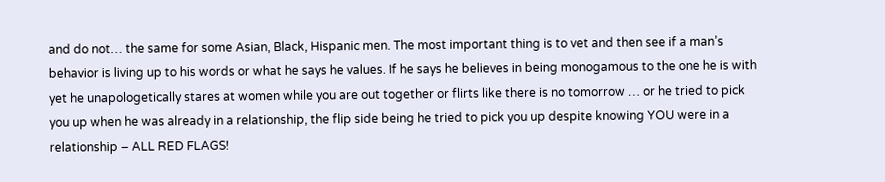and do not… the same for some Asian, Black, Hispanic men. The most important thing is to vet and then see if a man’s behavior is living up to his words or what he says he values. If he says he believes in being monogamous to the one he is with yet he unapologetically stares at women while you are out together or flirts like there is no tomorrow … or he tried to pick you up when he was already in a relationship, the flip side being he tried to pick you up despite knowing YOU were in a relationship – ALL RED FLAGS!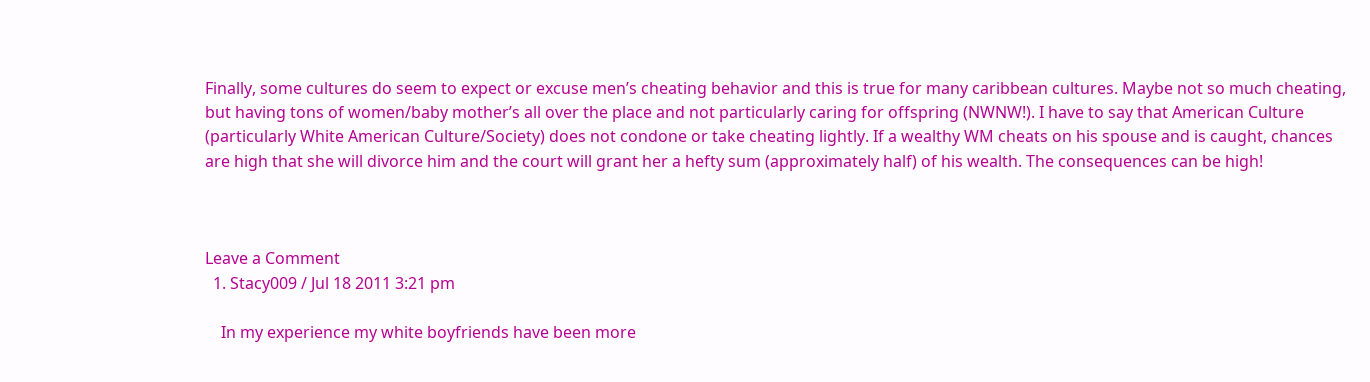Finally, some cultures do seem to expect or excuse men’s cheating behavior and this is true for many caribbean cultures. Maybe not so much cheating, but having tons of women/baby mother’s all over the place and not particularly caring for offspring (NWNW!). I have to say that American Culture (particularly White American Culture/Society) does not condone or take cheating lightly. If a wealthy WM cheats on his spouse and is caught, chances are high that she will divorce him and the court will grant her a hefty sum (approximately half) of his wealth. The consequences can be high!



Leave a Comment
  1. Stacy009 / Jul 18 2011 3:21 pm

    In my experience my white boyfriends have been more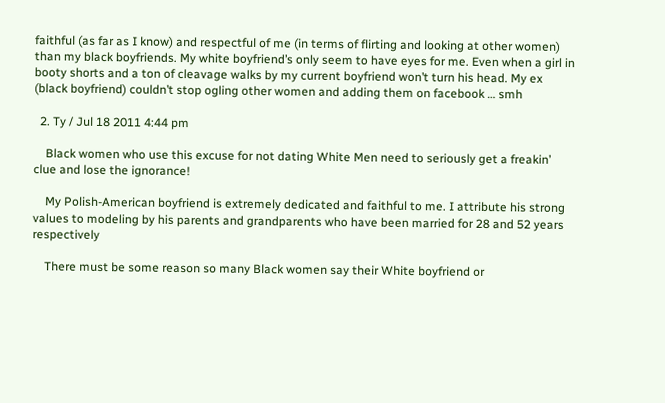faithful (as far as I know) and respectful of me (in terms of flirting and looking at other women) than my black boyfriends. My white boyfriend’s only seem to have eyes for me. Even when a girl in booty shorts and a ton of cleavage walks by my current boyfriend won’t turn his head. My ex (black boyfriend) couldn’t stop ogling other women and adding them on facebook … smh

  2. Ty / Jul 18 2011 4:44 pm

    Black women who use this excuse for not dating White Men need to seriously get a freakin’ clue and lose the ignorance!

    My Polish-American boyfriend is extremely dedicated and faithful to me. I attribute his strong values to modeling by his parents and grandparents who have been married for 28 and 52 years respectively

    There must be some reason so many Black women say their White boyfriend or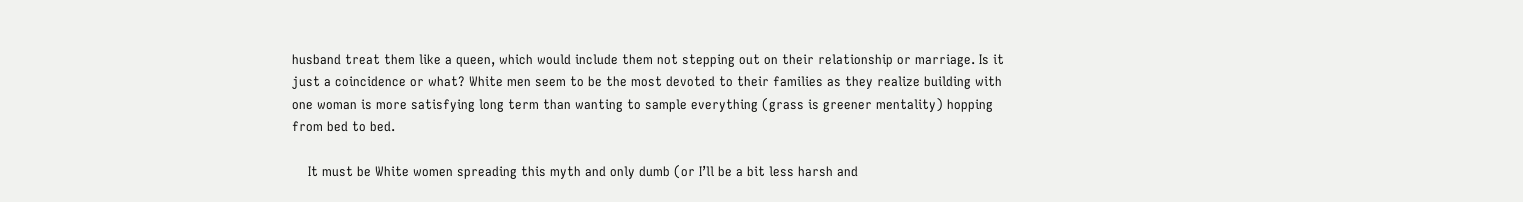husband treat them like a queen, which would include them not stepping out on their relationship or marriage. Is it just a coincidence or what? White men seem to be the most devoted to their families as they realize building with one woman is more satisfying long term than wanting to sample everything (grass is greener mentality) hopping from bed to bed.

    It must be White women spreading this myth and only dumb (or I’ll be a bit less harsh and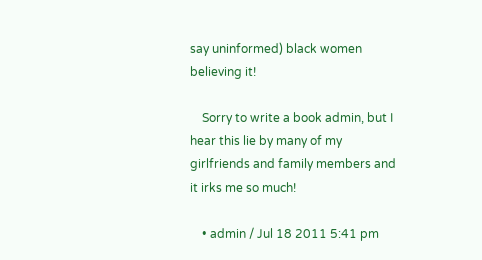say uninformed) black women believing it!

    Sorry to write a book admin, but I hear this lie by many of my girlfriends and family members and it irks me so much!

    • admin / Jul 18 2011 5:41 pm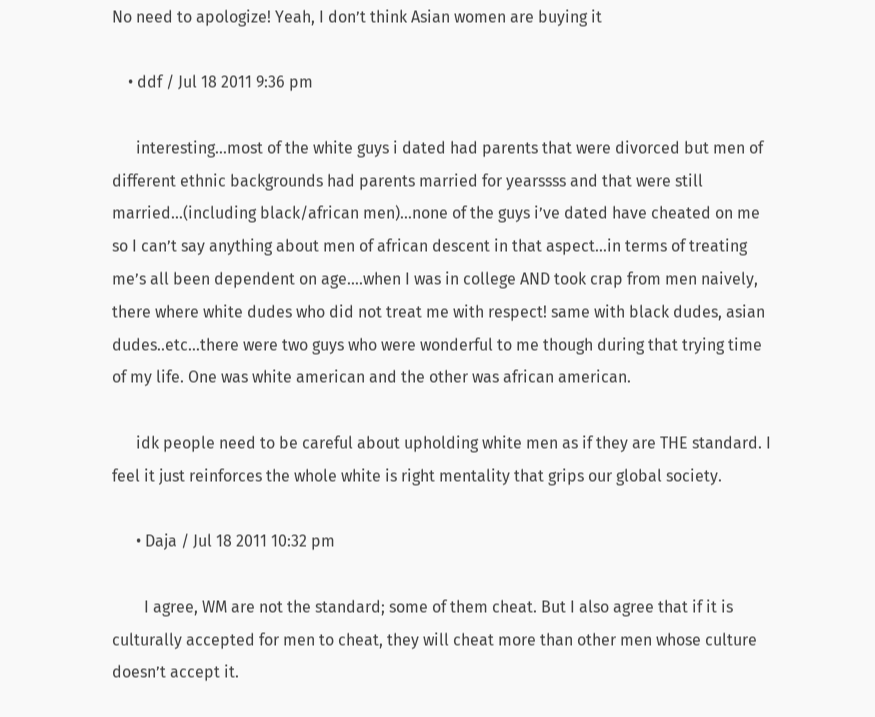No need to apologize! Yeah, I don’t think Asian women are buying it

    • ddf / Jul 18 2011 9:36 pm

      interesting…most of the white guys i dated had parents that were divorced but men of different ethnic backgrounds had parents married for yearssss and that were still married…(including black/african men)…none of the guys i’ve dated have cheated on me so I can’t say anything about men of african descent in that aspect…in terms of treating me’s all been dependent on age….when I was in college AND took crap from men naively, there where white dudes who did not treat me with respect! same with black dudes, asian dudes..etc…there were two guys who were wonderful to me though during that trying time of my life. One was white american and the other was african american.

      idk people need to be careful about upholding white men as if they are THE standard. I feel it just reinforces the whole white is right mentality that grips our global society.

      • Daja / Jul 18 2011 10:32 pm

        I agree, WM are not the standard; some of them cheat. But I also agree that if it is culturally accepted for men to cheat, they will cheat more than other men whose culture doesn’t accept it.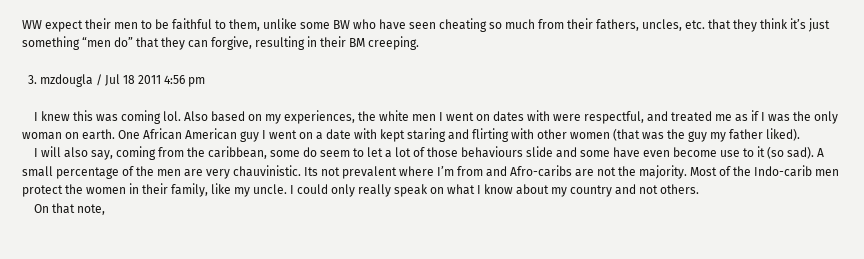WW expect their men to be faithful to them, unlike some BW who have seen cheating so much from their fathers, uncles, etc. that they think it’s just something “men do” that they can forgive, resulting in their BM creeping.

  3. mzdougla / Jul 18 2011 4:56 pm

    I knew this was coming lol. Also based on my experiences, the white men I went on dates with were respectful, and treated me as if I was the only woman on earth. One African American guy I went on a date with kept staring and flirting with other women (that was the guy my father liked).
    I will also say, coming from the caribbean, some do seem to let a lot of those behaviours slide and some have even become use to it (so sad). A small percentage of the men are very chauvinistic. Its not prevalent where I’m from and Afro-caribs are not the majority. Most of the Indo-carib men protect the women in their family, like my uncle. I could only really speak on what I know about my country and not others.
    On that note,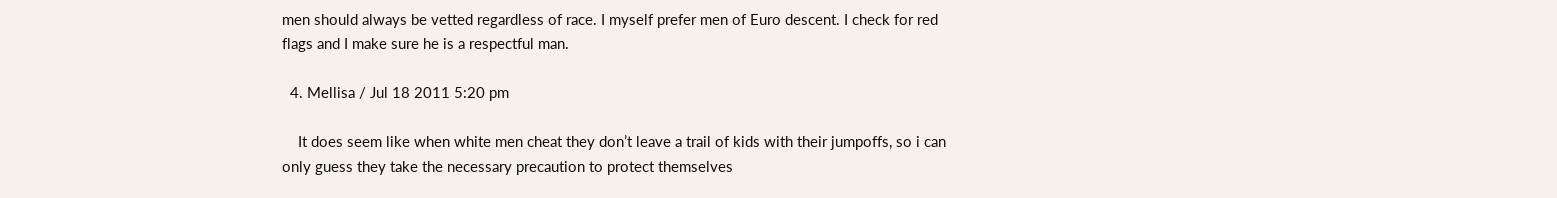men should always be vetted regardless of race. I myself prefer men of Euro descent. I check for red flags and I make sure he is a respectful man.

  4. Mellisa / Jul 18 2011 5:20 pm

    It does seem like when white men cheat they don’t leave a trail of kids with their jumpoffs, so i can only guess they take the necessary precaution to protect themselves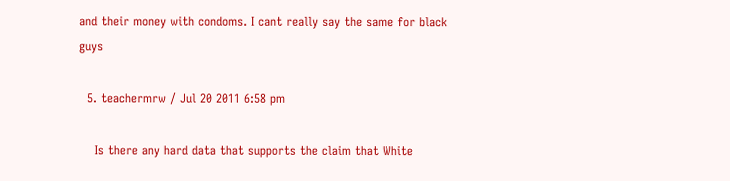and their money with condoms. I cant really say the same for black guys

  5. teachermrw / Jul 20 2011 6:58 pm

    Is there any hard data that supports the claim that White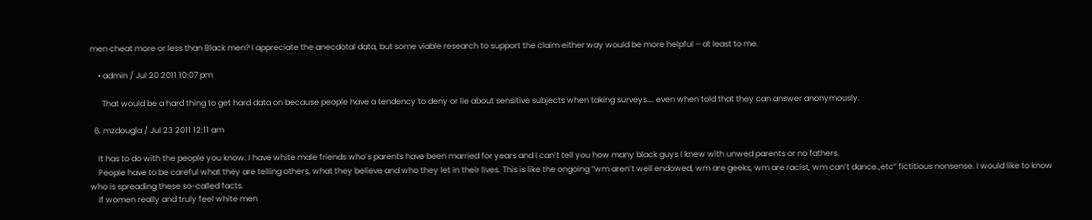men cheat more or less than Black men? I appreciate the anecdotal data, but some viable research to support the claim either way would be more helpful – at least to me.

    • admin / Jul 20 2011 10:07 pm

      That would be a hard thing to get hard data on because people have a tendency to deny or lie about sensitive subjects when taking surveys…. even when told that they can answer anonymously.

  6. mzdougla / Jul 23 2011 12:11 am

    It has to do with the people you know. I have white male friends who’s parents have been married for years and I can’t tell you how many black guys I knew with unwed parents or no fathers.
    People have to be careful what they are telling others, what they believe and who they let in their lives. This is like the ongoing “wm aren’t well endowed, wm are geeks, wm are racist, wm can’t dance.,etc” fictitious nonsense. I would like to know who is spreading these so-called facts.
    If women really and truly feel white men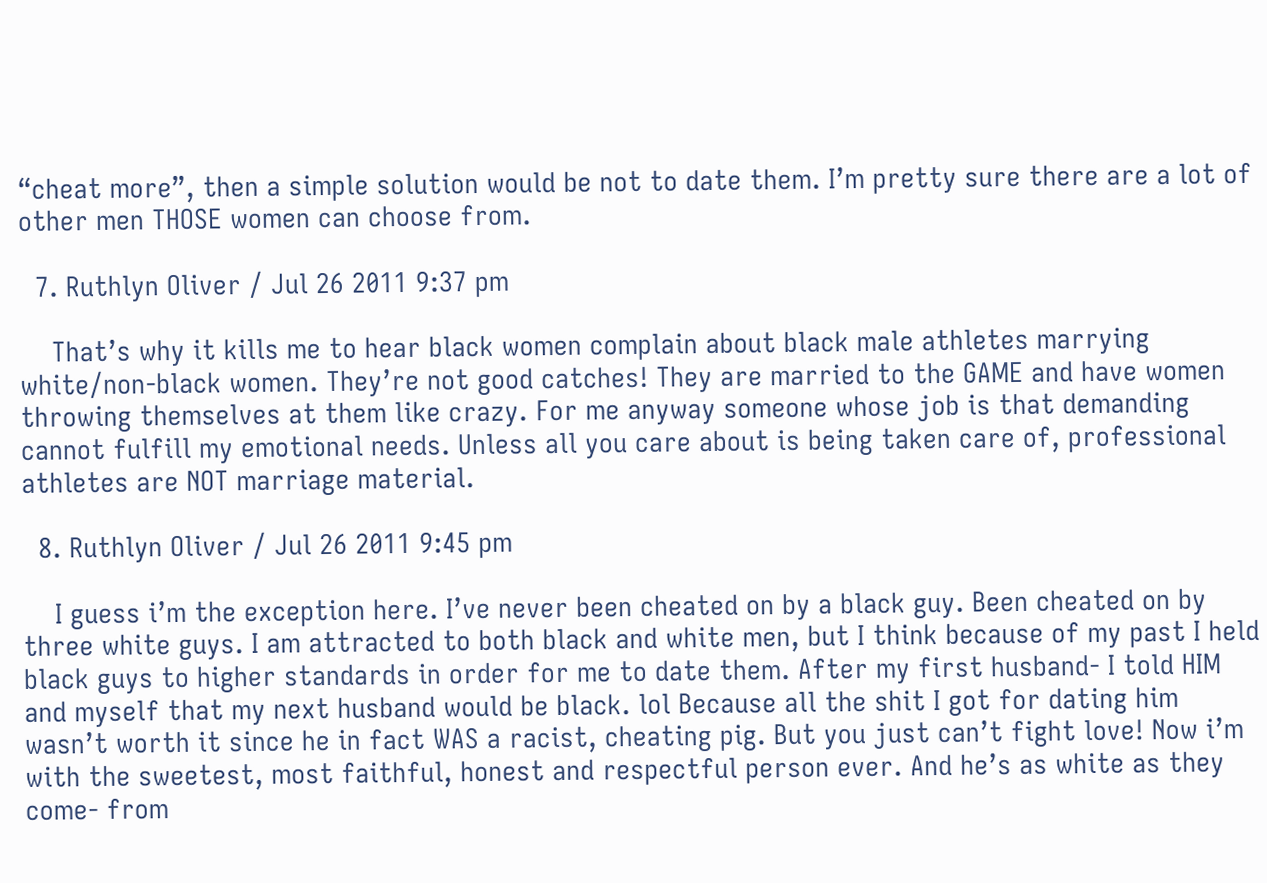“cheat more”, then a simple solution would be not to date them. I’m pretty sure there are a lot of other men THOSE women can choose from.

  7. Ruthlyn Oliver / Jul 26 2011 9:37 pm

    That’s why it kills me to hear black women complain about black male athletes marrying white/non-black women. They’re not good catches! They are married to the GAME and have women throwing themselves at them like crazy. For me anyway someone whose job is that demanding cannot fulfill my emotional needs. Unless all you care about is being taken care of, professional athletes are NOT marriage material.

  8. Ruthlyn Oliver / Jul 26 2011 9:45 pm

    I guess i’m the exception here. I’ve never been cheated on by a black guy. Been cheated on by three white guys. I am attracted to both black and white men, but I think because of my past I held black guys to higher standards in order for me to date them. After my first husband- I told HIM and myself that my next husband would be black. lol Because all the shit I got for dating him wasn’t worth it since he in fact WAS a racist, cheating pig. But you just can’t fight love! Now i’m with the sweetest, most faithful, honest and respectful person ever. And he’s as white as they come- from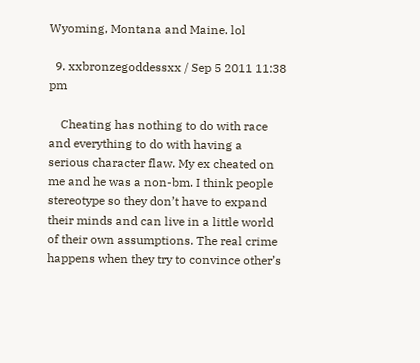Wyoming, Montana and Maine. lol

  9. xxbronzegoddessxx / Sep 5 2011 11:38 pm

    Cheating has nothing to do with race and everything to do with having a serious character flaw. My ex cheated on me and he was a non-bm. I think people stereotype so they don’t have to expand their minds and can live in a little world of their own assumptions. The real crime happens when they try to convince other’s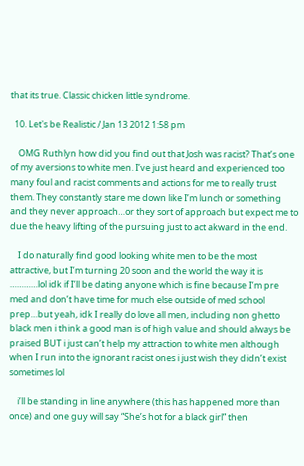that its true. Classic chicken little syndrome.

  10. Let's be Realistic / Jan 13 2012 1:58 pm

    OMG Ruthlyn how did you find out that Josh was racist? That’s one of my aversions to white men. I’ve just heard and experienced too many foul and racist comments and actions for me to really trust them. They constantly stare me down like I’m lunch or something and they never approach…or they sort of approach but expect me to due the heavy lifting of the pursuing just to act akward in the end.

    I do naturally find good looking white men to be the most attractive, but I’m turning 20 soon and the world the way it is …………lol idk if I’ll be dating anyone which is fine because I’m pre med and don’t have time for much else outside of med school prep…but yeah, idk I really do love all men, including non ghetto black men i think a good man is of high value and should always be praised BUT i just can’t help my attraction to white men although when I run into the ignorant racist ones i just wish they didn’t exist sometimes lol

    i’ll be standing in line anywhere (this has happened more than once) and one guy will say “She’s hot for a black girl” then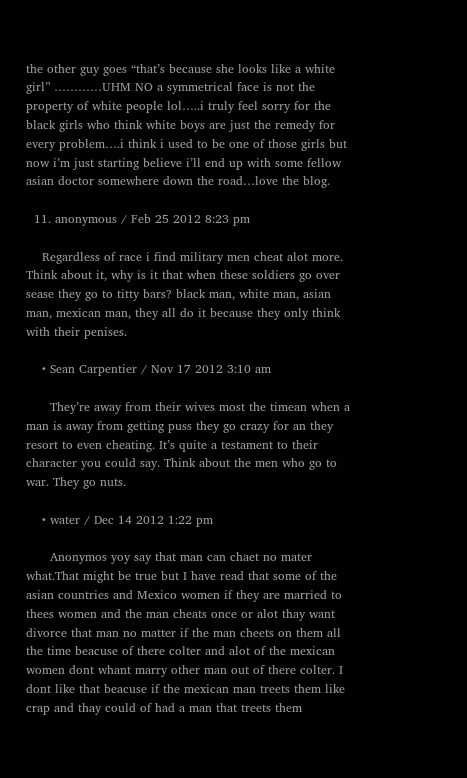the other guy goes “that’s because she looks like a white girl” …………UHM NO a symmetrical face is not the property of white people lol…..i truly feel sorry for the black girls who think white boys are just the remedy for every problem….i think i used to be one of those girls but now i’m just starting believe i’ll end up with some fellow asian doctor somewhere down the road…love the blog.

  11. anonymous / Feb 25 2012 8:23 pm

    Regardless of race i find military men cheat alot more. Think about it, why is it that when these soldiers go over sease they go to titty bars? black man, white man, asian man, mexican man, they all do it because they only think with their penises.

    • Sean Carpentier / Nov 17 2012 3:10 am

      They’re away from their wives most the timean when a man is away from getting puss they go crazy for an they resort to even cheating. It’s quite a testament to their character you could say. Think about the men who go to war. They go nuts.

    • water / Dec 14 2012 1:22 pm

      Anonymos yoy say that man can chaet no mater what.That might be true but I have read that some of the asian countries and Mexico women if they are married to thees women and the man cheats once or alot thay want divorce that man no matter if the man cheets on them all the time beacuse of there colter and alot of the mexican women dont whant marry other man out of there colter. I dont like that beacuse if the mexican man treets them like crap and thay could of had a man that treets them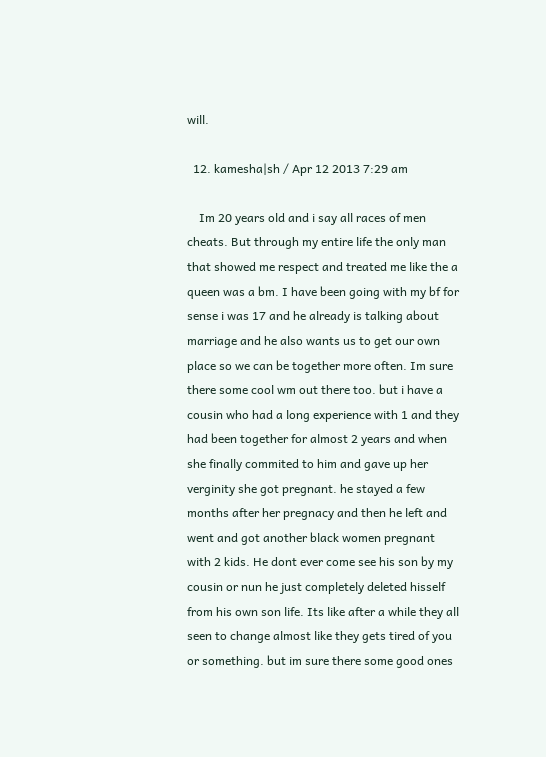will.

  12. kamesha|sh / Apr 12 2013 7:29 am

    Im 20 years old and i say all races of men cheats. But through my entire life the only man that showed me respect and treated me like the a queen was a bm. I have been going with my bf for sense i was 17 and he already is talking about marriage and he also wants us to get our own place so we can be together more often. Im sure there some cool wm out there too. but i have a cousin who had a long experience with 1 and they had been together for almost 2 years and when she finally commited to him and gave up her verginity she got pregnant. he stayed a few months after her pregnacy and then he left and went and got another black women pregnant with 2 kids. He dont ever come see his son by my cousin or nun he just completely deleted hisself from his own son life. Its like after a while they all seen to change almost like they gets tired of you or something. but im sure there some good ones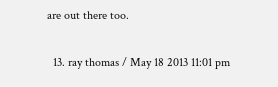are out there too.

  13. ray thomas / May 18 2013 11:01 pm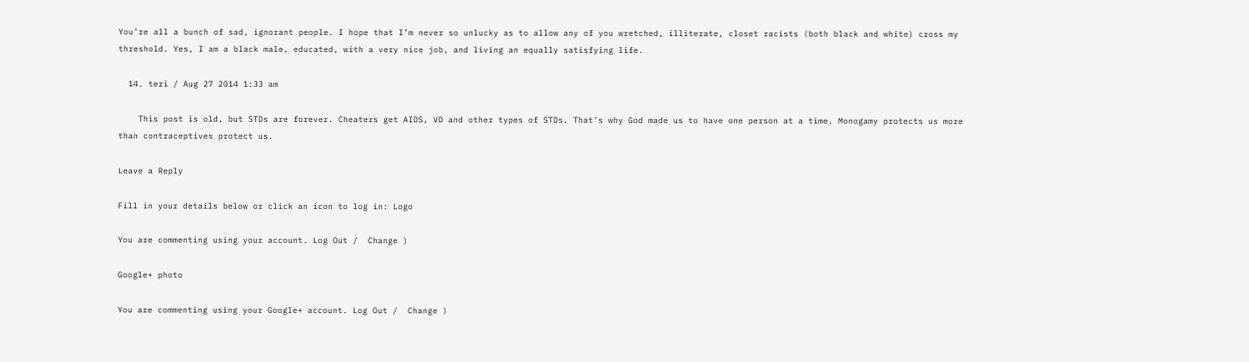You’re all a bunch of sad, ignorant people. I hope that I’m never so unlucky as to allow any of you wretched, illiterate, closet racists (both black and white) cross my threshold. Yes, I am a black male, educated, with a very nice job, and living an equally satisfying life.

  14. teri / Aug 27 2014 1:33 am

    This post is old, but STDs are forever. Cheaters get AIDS, VD and other types of STDs. That’s why God made us to have one person at a time. Monogamy protects us more than contraceptives protect us.

Leave a Reply

Fill in your details below or click an icon to log in: Logo

You are commenting using your account. Log Out /  Change )

Google+ photo

You are commenting using your Google+ account. Log Out /  Change )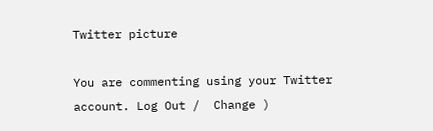Twitter picture

You are commenting using your Twitter account. Log Out /  Change )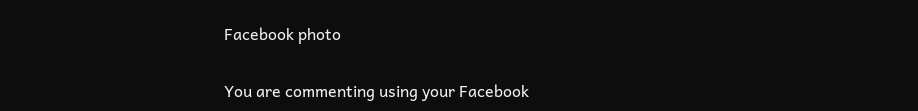Facebook photo

You are commenting using your Facebook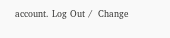account. Log Out /  Change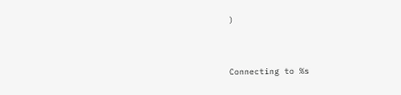)


Connecting to %s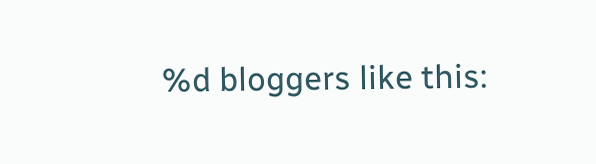%d bloggers like this: